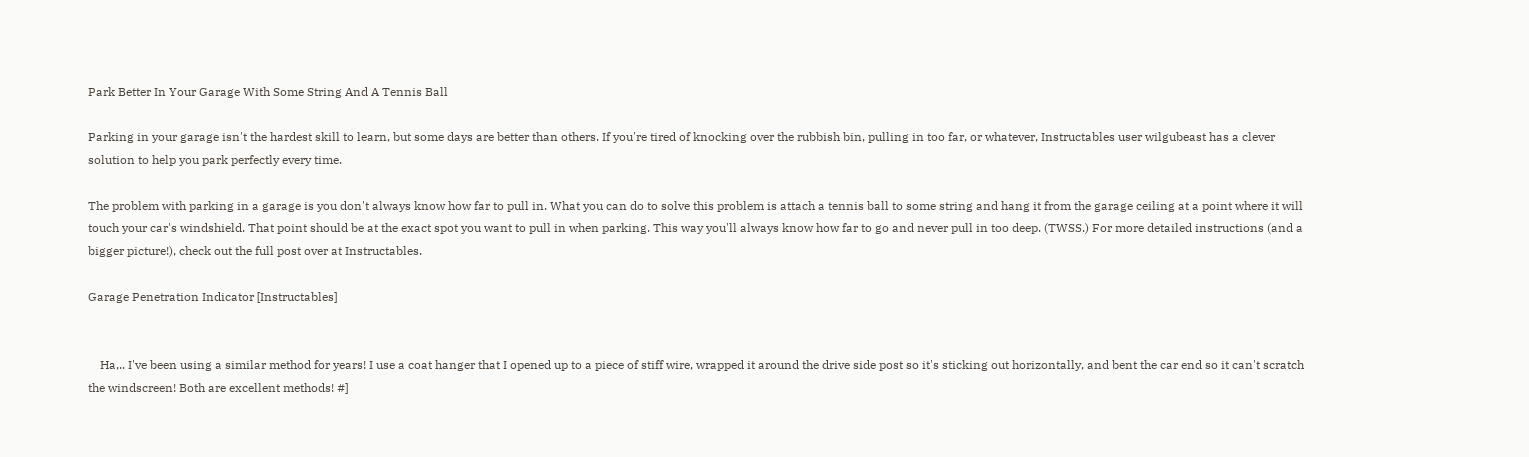Park Better In Your Garage With Some String And A Tennis Ball

Parking in your garage isn't the hardest skill to learn, but some days are better than others. If you're tired of knocking over the rubbish bin, pulling in too far, or whatever, Instructables user wilgubeast has a clever solution to help you park perfectly every time.

The problem with parking in a garage is you don't always know how far to pull in. What you can do to solve this problem is attach a tennis ball to some string and hang it from the garage ceiling at a point where it will touch your car's windshield. That point should be at the exact spot you want to pull in when parking. This way you'll always know how far to go and never pull in too deep. (TWSS.) For more detailed instructions (and a bigger picture!), check out the full post over at Instructables.

Garage Penetration Indicator [Instructables]


    Ha,.. I've been using a similar method for years! I use a coat hanger that I opened up to a piece of stiff wire, wrapped it around the drive side post so it's sticking out horizontally, and bent the car end so it can't scratch the windscreen! Both are excellent methods! #]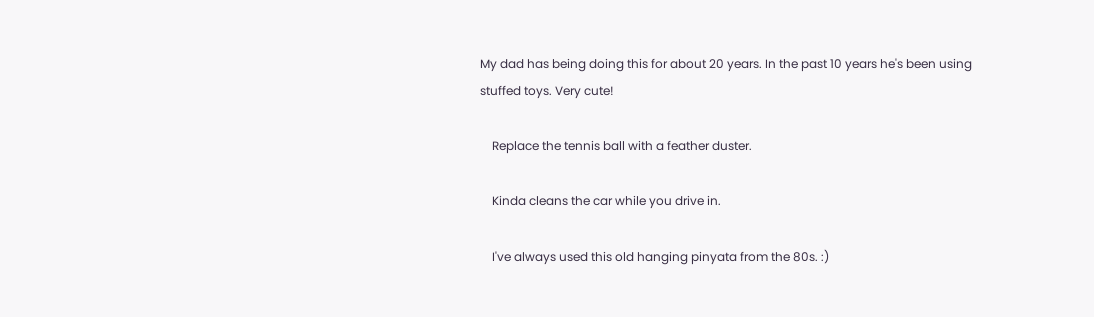My dad has being doing this for about 20 years. In the past 10 years he's been using stuffed toys. Very cute!

    Replace the tennis ball with a feather duster.

    Kinda cleans the car while you drive in.

    I've always used this old hanging pinyata from the 80s. :)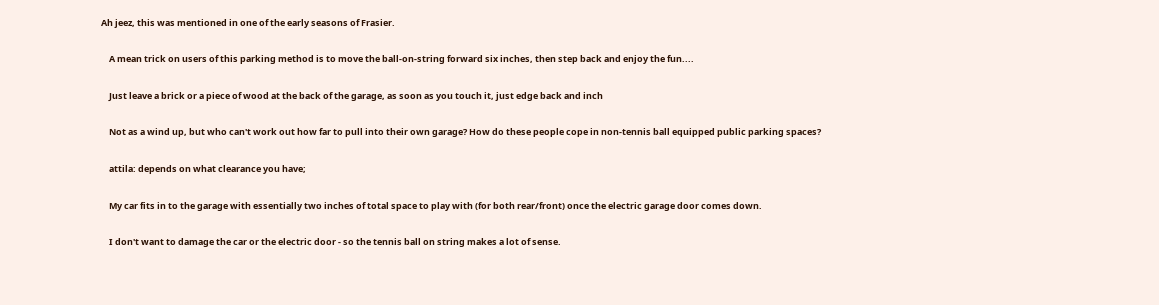Ah jeez, this was mentioned in one of the early seasons of Frasier.

    A mean trick on users of this parking method is to move the ball-on-string forward six inches, then step back and enjoy the fun....

    Just leave a brick or a piece of wood at the back of the garage, as soon as you touch it, just edge back and inch

    Not as a wind up, but who can't work out how far to pull into their own garage? How do these people cope in non-tennis ball equipped public parking spaces?

    attila: depends on what clearance you have;

    My car fits in to the garage with essentially two inches of total space to play with (for both rear/front) once the electric garage door comes down.

    I don't want to damage the car or the electric door - so the tennis ball on string makes a lot of sense.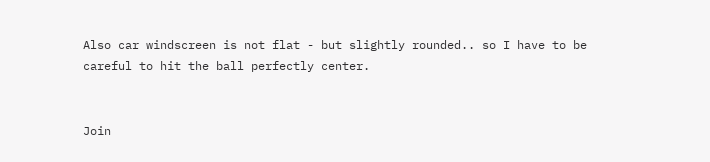Also car windscreen is not flat - but slightly rounded.. so I have to be careful to hit the ball perfectly center.


Join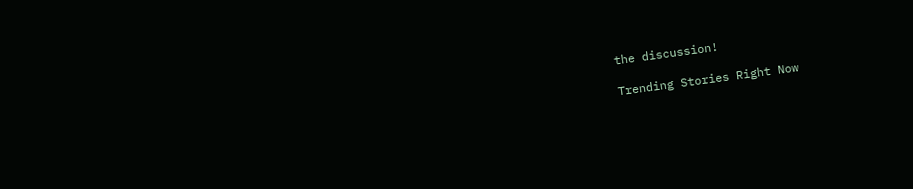the discussion!

Trending Stories Right Now